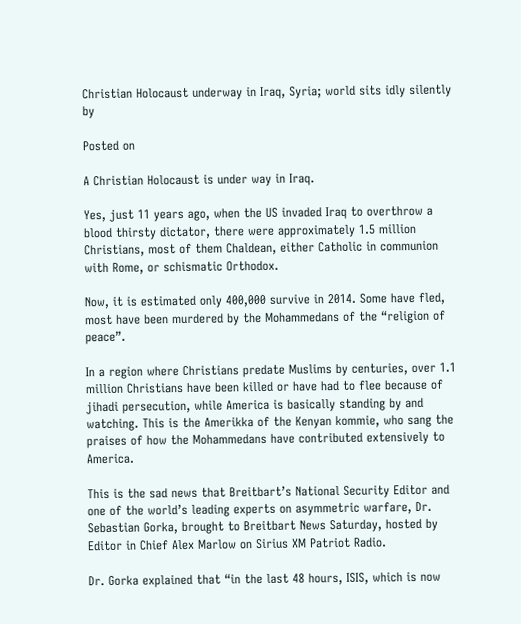Christian Holocaust underway in Iraq, Syria; world sits idly silently by

Posted on

A Christian Holocaust is under way in Iraq.

Yes, just 11 years ago, when the US invaded Iraq to overthrow a blood thirsty dictator, there were approximately 1.5 million Christians, most of them Chaldean, either Catholic in communion with Rome, or schismatic Orthodox.

Now, it is estimated only 400,000 survive in 2014. Some have fled, most have been murdered by the Mohammedans of the “religion of peace”.

In a region where Christians predate Muslims by centuries, over 1.1 million Christians have been killed or have had to flee because of jihadi persecution, while America is basically standing by and watching. This is the Amerikka of the Kenyan kommie, who sang the praises of how the Mohammedans have contributed extensively to America.

This is the sad news that Breitbart’s National Security Editor and one of the world’s leading experts on asymmetric warfare, Dr. Sebastian Gorka, brought to Breitbart News Saturday, hosted by Editor in Chief Alex Marlow on Sirius XM Patriot Radio.

Dr. Gorka explained that “in the last 48 hours, ISIS, which is now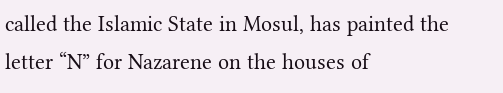called the Islamic State in Mosul, has painted the letter “N” for Nazarene on the houses of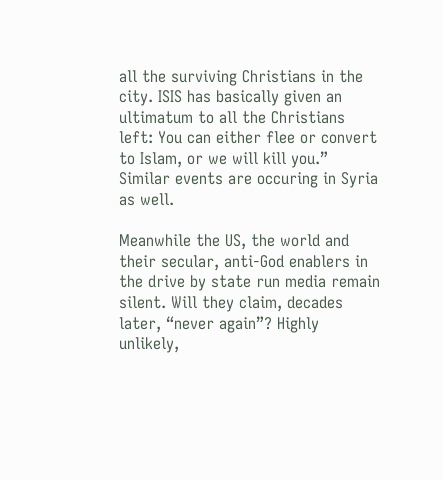all the surviving Christians in the city. ISIS has basically given an ultimatum to all the Christians left: You can either flee or convert to Islam, or we will kill you.” Similar events are occuring in Syria as well.

Meanwhile the US, the world and their secular, anti-God enablers in the drive by state run media remain silent. Will they claim, decades later, “never again”? Highly unlikely,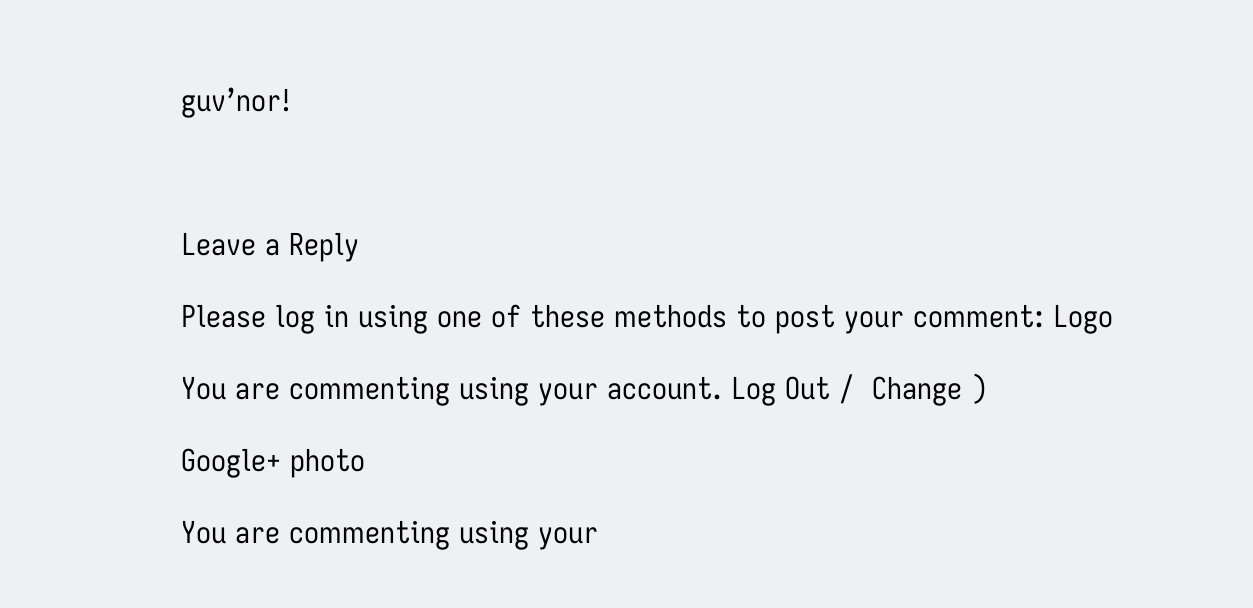guv’nor!



Leave a Reply

Please log in using one of these methods to post your comment: Logo

You are commenting using your account. Log Out /  Change )

Google+ photo

You are commenting using your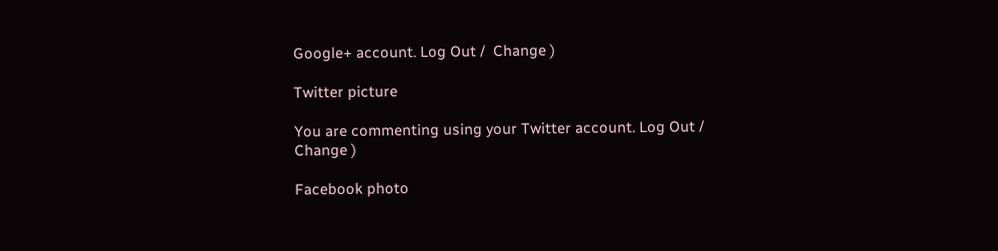Google+ account. Log Out /  Change )

Twitter picture

You are commenting using your Twitter account. Log Out /  Change )

Facebook photo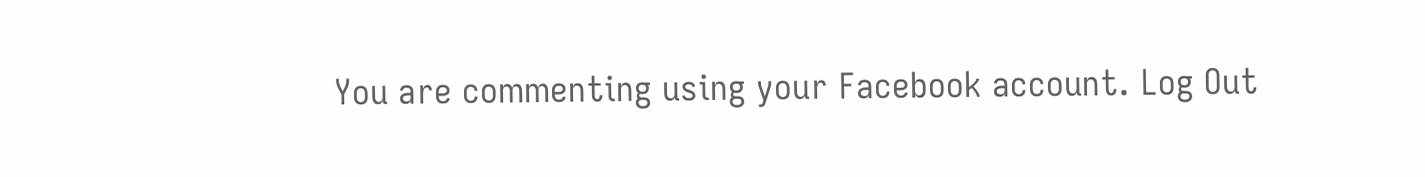You are commenting using your Facebook account. Log Out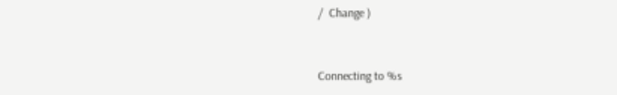/  Change )


Connecting to %s